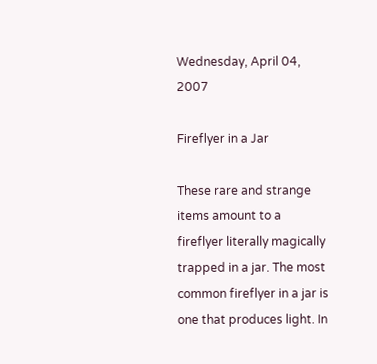Wednesday, April 04, 2007

Fireflyer in a Jar

These rare and strange items amount to a fireflyer literally magically trapped in a jar. The most common fireflyer in a jar is one that produces light. In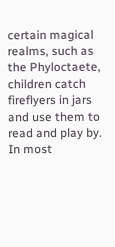certain magical realms, such as the Phyloctaete, children catch fireflyers in jars and use them to read and play by. In most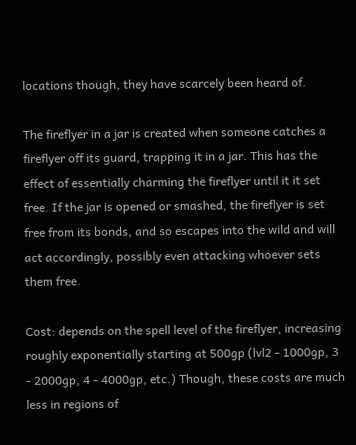locations though, they have scarcely been heard of.

The fireflyer in a jar is created when someone catches a fireflyer off its guard, trapping it in a jar. This has the effect of essentially charming the fireflyer until it it set free. If the jar is opened or smashed, the fireflyer is set free from its bonds, and so escapes into the wild and will act accordingly, possibly even attacking whoever sets them free.

Cost: depends on the spell level of the fireflyer, increasing roughly exponentially starting at 500gp (lvl2 - 1000gp, 3 - 2000gp, 4 - 4000gp, etc.) Though, these costs are much less in regions of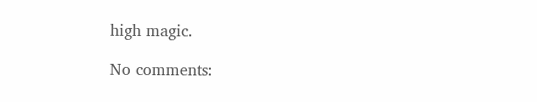high magic.

No comments: